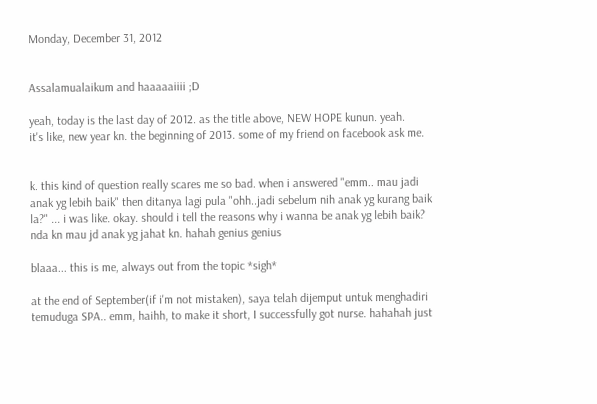Monday, December 31, 2012


Assalamualaikum and haaaaaiiii ;D

yeah, today is the last day of 2012. as the title above, NEW HOPE kunun. yeah.
it's like, new year kn. the beginning of 2013. some of my friend on facebook ask me.


k. this kind of question really scares me so bad. when i answered "emm.. mau jadi anak yg lebih baik" then ditanya lagi pula "ohh..jadi sebelum nih anak yg kurang baik la?" ... i was like. okay. should i tell the reasons why i wanna be anak yg lebih baik? nda kn mau jd anak yg jahat kn. hahah genius genius

blaaa... this is me, always out from the topic *sigh*

at the end of September(if i'm not mistaken), saya telah dijemput untuk menghadiri temuduga SPA.. emm, haihh, to make it short, I successfully got nurse. hahahah just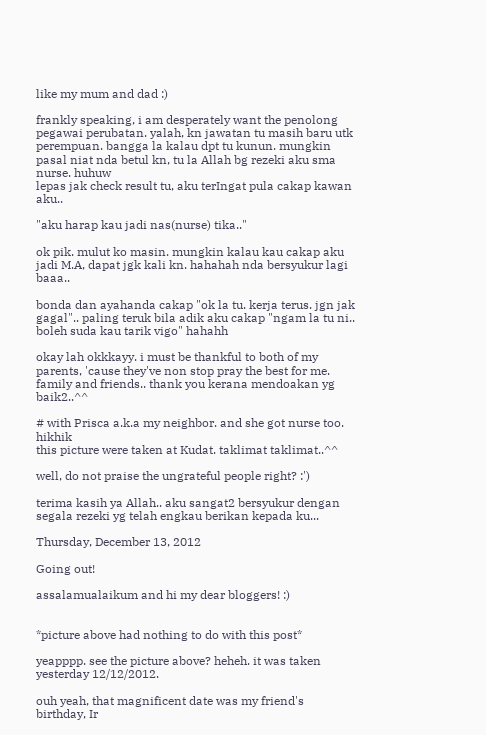like my mum and dad :)

frankly speaking, i am desperately want the penolong pegawai perubatan. yalah, kn jawatan tu masih baru utk perempuan. bangga la kalau dpt tu kunun. mungkin pasal niat nda betul kn, tu la Allah bg rezeki aku sma nurse. huhuw
lepas jak check result tu, aku terIngat pula cakap kawan aku..

"aku harap kau jadi nas(nurse) tika.."

ok pik. mulut ko masin. mungkin kalau kau cakap aku jadi M.A, dapat jgk kali kn. hahahah nda bersyukur lagi baaa..

bonda dan ayahanda cakap "ok la tu. kerja terus. jgn jak gagal".. paling teruk bila adik aku cakap "ngam la tu ni.. boleh suda kau tarik vigo" hahahh

okay lah okkkayy. i must be thankful to both of my parents, 'cause they've non stop pray the best for me. family and friends.. thank you kerana mendoakan yg baik2..^^

# with Prisca a.k.a my neighbor. and she got nurse too. hikhik
this picture were taken at Kudat. taklimat taklimat..^^

well, do not praise the ungrateful people right? :')

terima kasih ya Allah.. aku sangat2 bersyukur dengan segala rezeki yg telah engkau berikan kepada ku...

Thursday, December 13, 2012

Going out!

assalamualaikum and hi my dear bloggers! :)


*picture above had nothing to do with this post*

yeapppp. see the picture above? heheh. it was taken yesterday 12/12/2012.

ouh yeah, that magnificent date was my friend's birthday, Ir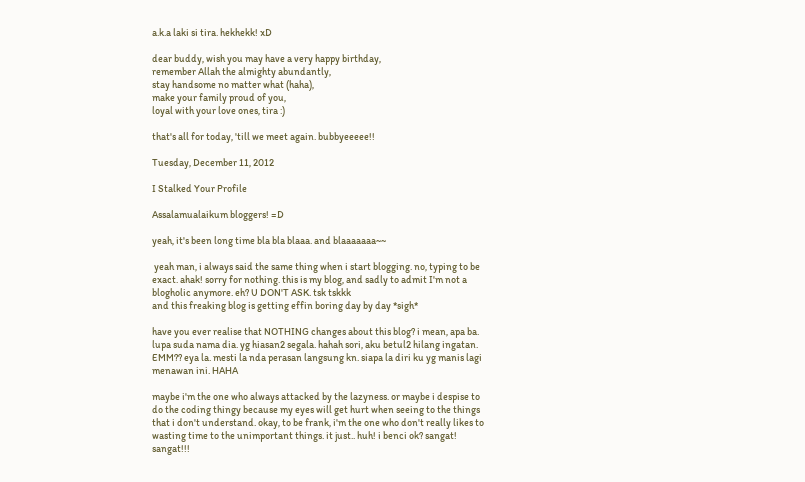a.k.a laki si tira. hekhekk! xD

dear buddy, wish you may have a very happy birthday,
remember Allah the almighty abundantly,
stay handsome no matter what (haha),
make your family proud of you,
loyal with your love ones, tira :)

that's all for today, 'till we meet again. bubbyeeeee!!

Tuesday, December 11, 2012

I Stalked Your Profile

Assalamualaikum bloggers! =D

yeah, it's been long time bla bla blaaa. and blaaaaaaa~~

 yeah man, i always said the same thing when i start blogging. no, typing to be exact. ahak! sorry for nothing. this is my blog, and sadly to admit I'm not a blogholic anymore. eh? U DON'T ASK. tsk tskkk
and this freaking blog is getting effin boring day by day *sigh*

have you ever realise that NOTHING changes about this blog? i mean, apa ba. lupa suda nama dia. yg hiasan2 segala. hahah sori, aku betul2 hilang ingatan. EMM?? eya la. mesti la nda perasan langsung kn. siapa la diri ku yg manis lagi menawan ini. HAHA

maybe i'm the one who always attacked by the lazyness. or maybe i despise to do the coding thingy because my eyes will get hurt when seeing to the things that i don't understand. okay, to be frank, i'm the one who don't really likes to wasting time to the unimportant things. it just.. huh! i benci ok? sangat! sangat!!!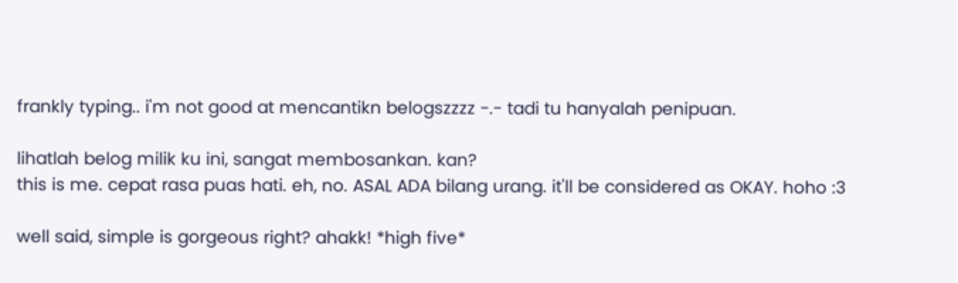frankly typing.. i'm not good at mencantikn belogszzzz -.- tadi tu hanyalah penipuan.

lihatlah belog milik ku ini, sangat membosankan. kan?
this is me. cepat rasa puas hati. eh, no. ASAL ADA bilang urang. it'll be considered as OKAY. hoho :3

well said, simple is gorgeous right? ahakk! *high five*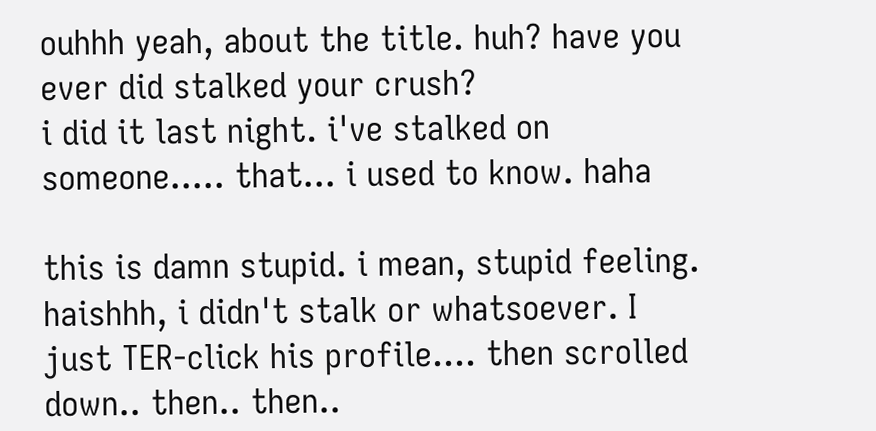ouhhh yeah, about the title. huh? have you ever did stalked your crush?
i did it last night. i've stalked on someone..... that... i used to know. haha

this is damn stupid. i mean, stupid feeling. haishhh, i didn't stalk or whatsoever. I just TER-click his profile.... then scrolled down.. then.. then..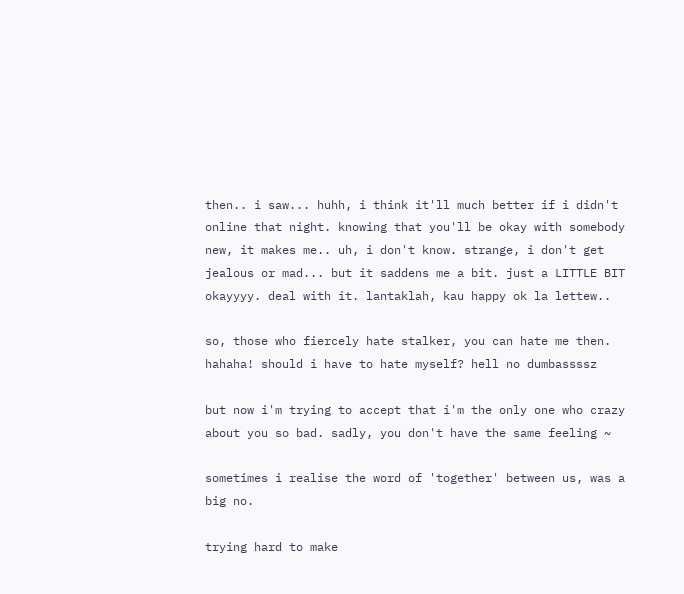then.. i saw... huhh, i think it'll much better if i didn't online that night. knowing that you'll be okay with somebody new, it makes me.. uh, i don't know. strange, i don't get jealous or mad... but it saddens me a bit. just a LITTLE BIT okayyyy. deal with it. lantaklah, kau happy ok la lettew..

so, those who fiercely hate stalker, you can hate me then. hahaha! should i have to hate myself? hell no dumbassssz

but now i'm trying to accept that i'm the only one who crazy about you so bad. sadly, you don't have the same feeling ~

sometimes i realise the word of 'together' between us, was a big no.

trying hard to make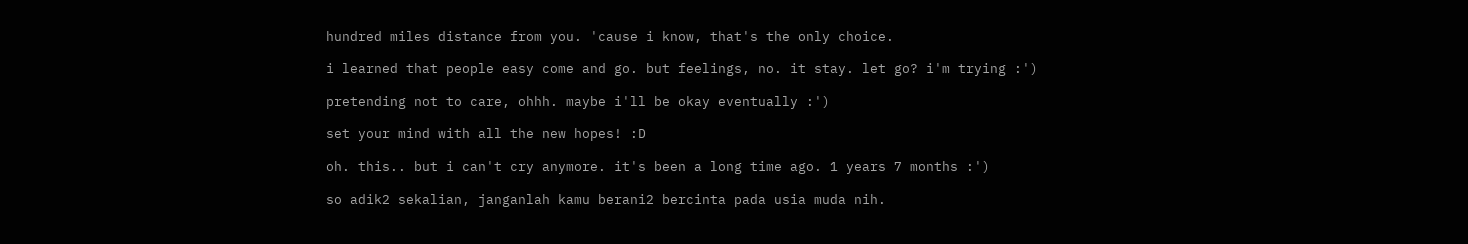hundred miles distance from you. 'cause i know, that's the only choice.

i learned that people easy come and go. but feelings, no. it stay. let go? i'm trying :')

pretending not to care, ohhh. maybe i'll be okay eventually :')

set your mind with all the new hopes! :D

oh. this.. but i can't cry anymore. it's been a long time ago. 1 years 7 months :')

so adik2 sekalian, janganlah kamu berani2 bercinta pada usia muda nih.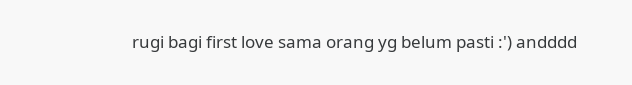rugi bagi first love sama orang yg belum pasti :') andddd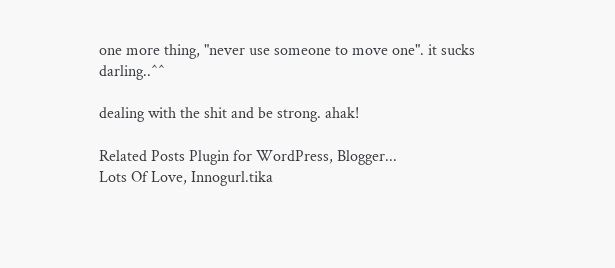one more thing, "never use someone to move one". it sucks darling..^^

dealing with the shit and be strong. ahak!

Related Posts Plugin for WordPress, Blogger...
Lots Of Love, Innogurl.tika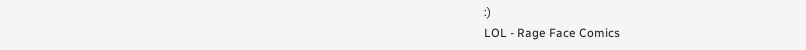:)
LOL - Rage Face Comics